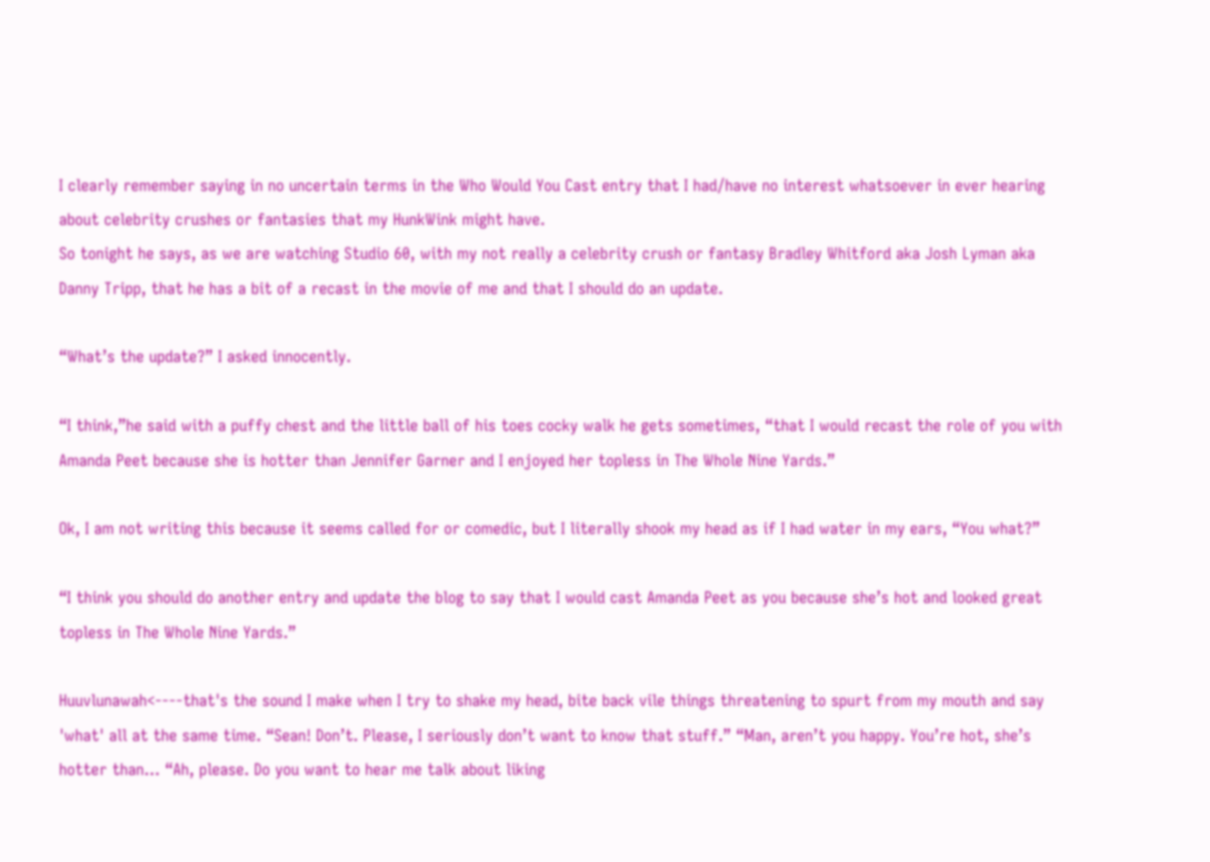I clearly remember saying in no uncertain terms in the Who Would You Cast entry that I had/have no interest whatsoever in ever hearing about celebrity crushes or fantasies that my HunkWink might have.
So tonight he says, as we are watching Studio 60, with my not really a celebrity crush or fantasy Bradley Whitford aka Josh Lyman aka Danny Tripp, that he has a bit of a recast in the movie of me and that I should do an update.

“What’s the update?” I asked innocently.

“I think,”he said with a puffy chest and the little ball of his toes cocky walk he gets sometimes, “that I would recast the role of you with Amanda Peet because she is hotter than Jennifer Garner and I enjoyed her topless in The Whole Nine Yards.”

Ok, I am not writing this because it seems called for or comedic, but I literally shook my head as if I had water in my ears, “You what?”

“I think you should do another entry and update the blog to say that I would cast Amanda Peet as you because she’s hot and looked great topless in The Whole Nine Yards.”

Huuvlunawah<----that's the sound I make when I try to shake my head, bite back vile things threatening to spurt from my mouth and say 'what' all at the same time. “Sean! Don’t. Please, I seriously don’t want to know that stuff.” “Man, aren’t you happy. You’re hot, she’s hotter than… “Ah, please. Do you want to hear me talk about liking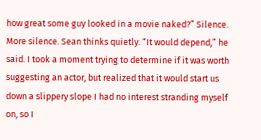how great some guy looked in a movie naked?” Silence. More silence. Sean thinks quietly. “It would depend,” he said. I took a moment trying to determine if it was worth suggesting an actor, but realized that it would start us down a slippery slope I had no interest stranding myself on, so I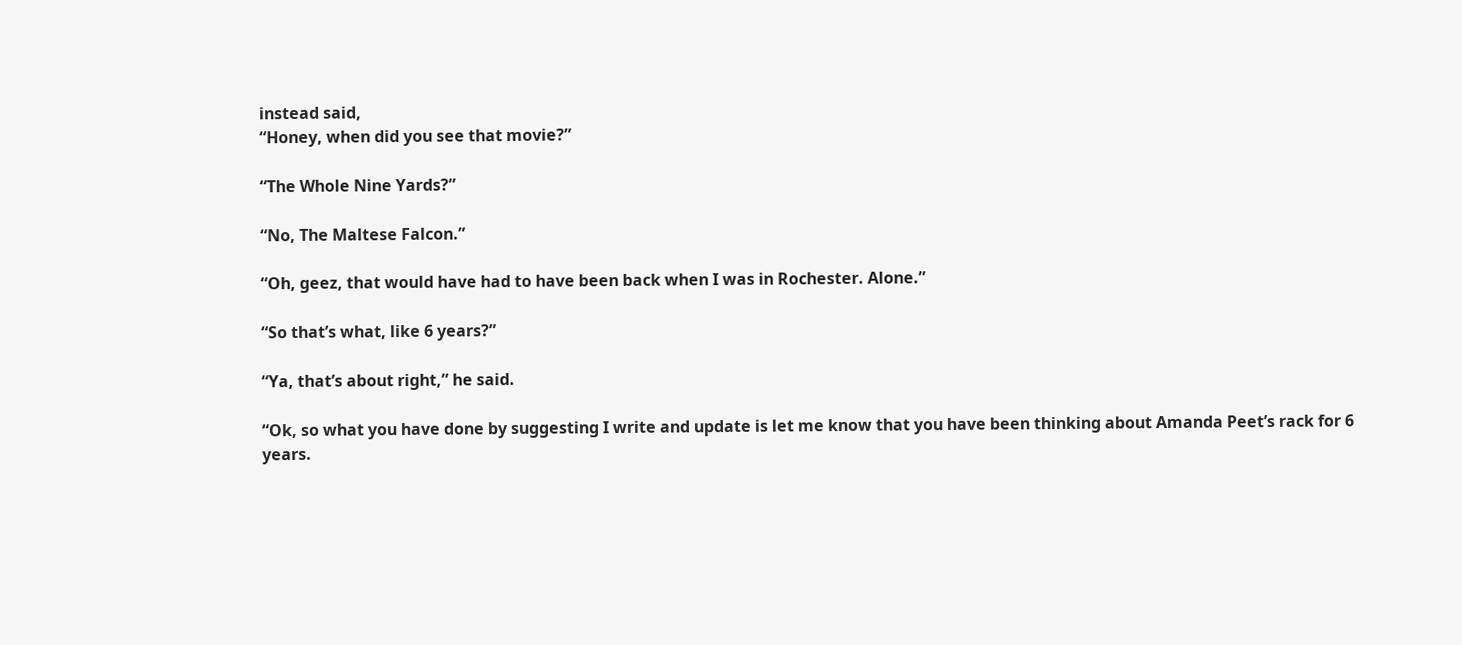instead said,
“Honey, when did you see that movie?”

“The Whole Nine Yards?”

“No, The Maltese Falcon.”

“Oh, geez, that would have had to have been back when I was in Rochester. Alone.”

“So that’s what, like 6 years?”

“Ya, that’s about right,” he said.

“Ok, so what you have done by suggesting I write and update is let me know that you have been thinking about Amanda Peet’s rack for 6 years.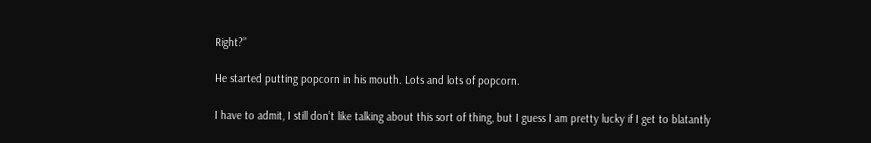Right?”

He started putting popcorn in his mouth. Lots and lots of popcorn.

I have to admit, I still don’t like talking about this sort of thing, but I guess I am pretty lucky if I get to blatantly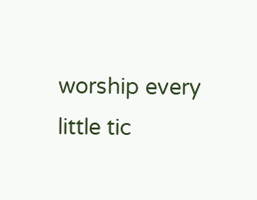worship every little tic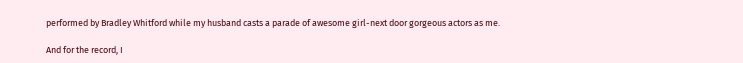performed by Bradley Whitford while my husband casts a parade of awesome girl-next door gorgeous actors as me.

And for the record, I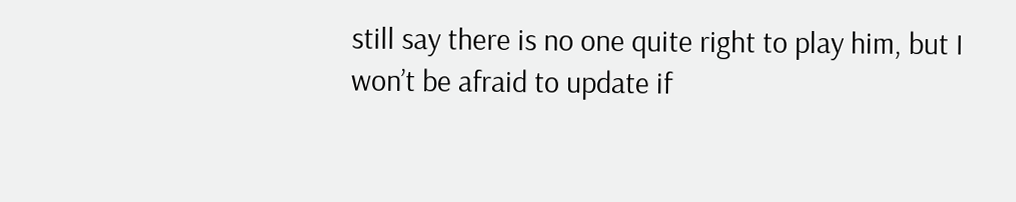still say there is no one quite right to play him, but I won’t be afraid to update if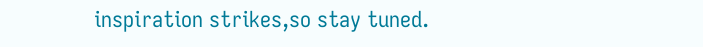inspiration strikes,so stay tuned.